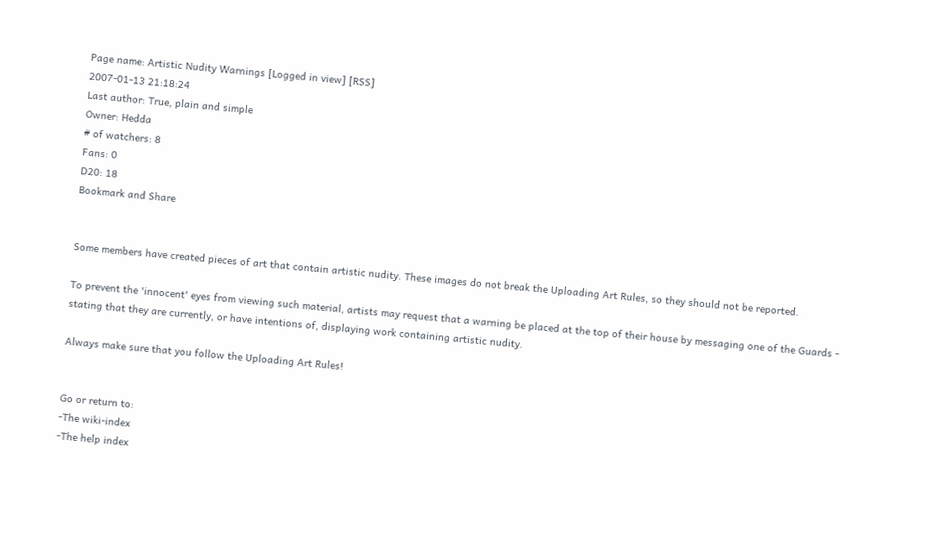Page name: Artistic Nudity Warnings [Logged in view] [RSS]
2007-01-13 21:18:24
Last author: True, plain and simple
Owner: Hedda
# of watchers: 8
Fans: 0
D20: 18
Bookmark and Share


Some members have created pieces of art that contain artistic nudity. These images do not break the Uploading Art Rules, so they should not be reported.

To prevent the 'innocent' eyes from viewing such material, artists may request that a warning be placed at the top of their house by messaging one of the Guards - stating that they are currently, or have intentions of, displaying work containing artistic nudity.

Always make sure that you follow the Uploading Art Rules!


Go or return to:
-The wiki-index
-The help index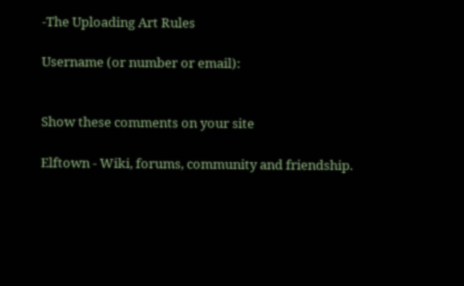-The Uploading Art Rules

Username (or number or email):


Show these comments on your site

Elftown - Wiki, forums, community and friendship.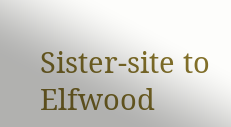Sister-site to Elfwood